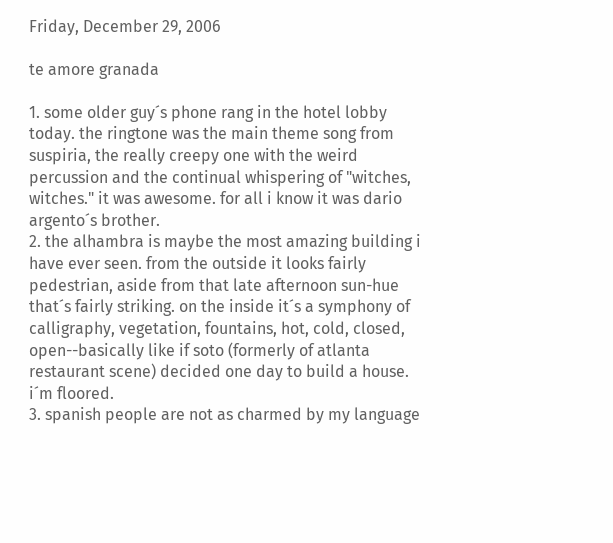Friday, December 29, 2006

te amore granada

1. some older guy´s phone rang in the hotel lobby today. the ringtone was the main theme song from suspiria, the really creepy one with the weird percussion and the continual whispering of "witches, witches." it was awesome. for all i know it was dario argento´s brother.
2. the alhambra is maybe the most amazing building i have ever seen. from the outside it looks fairly pedestrian, aside from that late afternoon sun-hue that´s fairly striking. on the inside it´s a symphony of calligraphy, vegetation, fountains, hot, cold, closed, open--basically like if soto (formerly of atlanta restaurant scene) decided one day to build a house. i´m floored.
3. spanish people are not as charmed by my language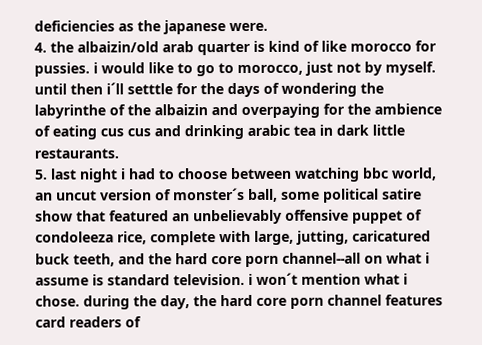deficiencies as the japanese were.
4. the albaizin/old arab quarter is kind of like morocco for pussies. i would like to go to morocco, just not by myself. until then i´ll setttle for the days of wondering the labyrinthe of the albaizin and overpaying for the ambience of eating cus cus and drinking arabic tea in dark little restaurants.
5. last night i had to choose between watching bbc world, an uncut version of monster´s ball, some political satire show that featured an unbelievably offensive puppet of condoleeza rice, complete with large, jutting, caricatured buck teeth, and the hard core porn channel--all on what i assume is standard television. i won´t mention what i chose. during the day, the hard core porn channel features card readers of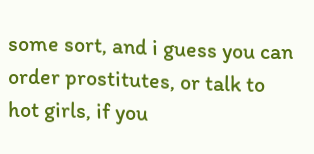some sort, and i guess you can order prostitutes, or talk to hot girls, if you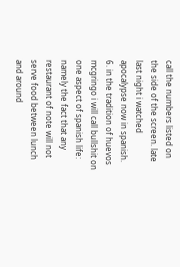call the numbers listed on the side of the screen. late last night i watched apocalypse now in spanish.
6. in the tradition of huevos mcgringo i will call bullshit on one aspect of spanish life: namely the fact that any restaurant of note will not serve food between lunch and around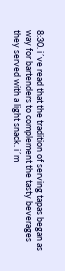8:30. i´ve read that the tradition of serving tapas began as way for bartenders to complement the tasty beverages they served with a light snack. i´m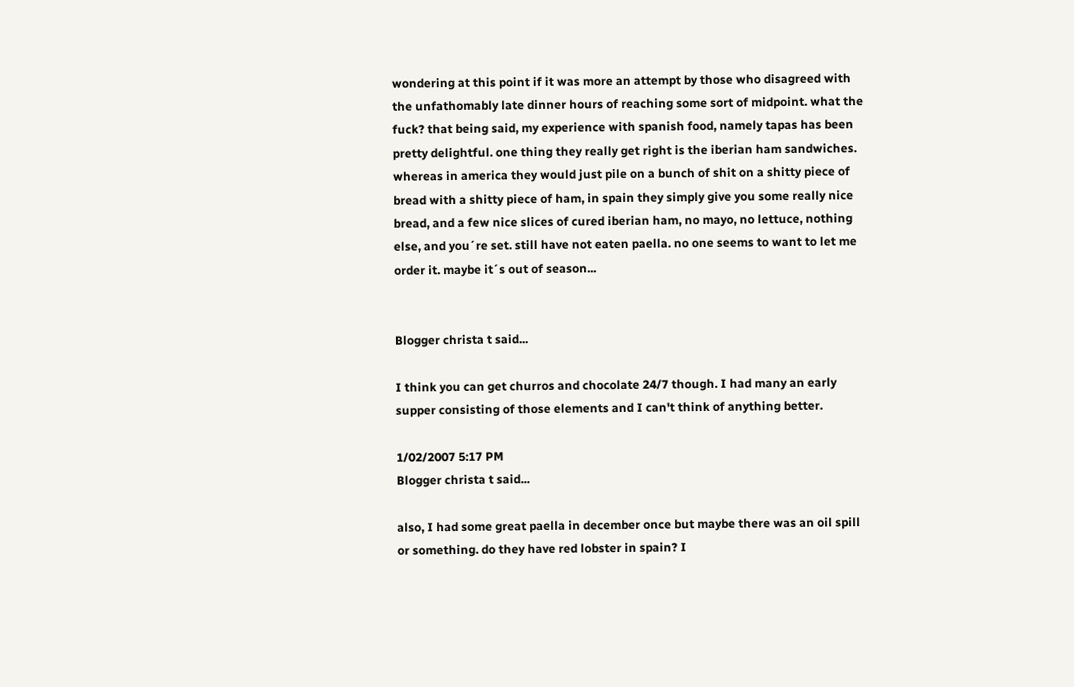wondering at this point if it was more an attempt by those who disagreed with the unfathomably late dinner hours of reaching some sort of midpoint. what the fuck? that being said, my experience with spanish food, namely tapas has been pretty delightful. one thing they really get right is the iberian ham sandwiches. whereas in america they would just pile on a bunch of shit on a shitty piece of bread with a shitty piece of ham, in spain they simply give you some really nice bread, and a few nice slices of cured iberian ham, no mayo, no lettuce, nothing else, and you´re set. still have not eaten paella. no one seems to want to let me order it. maybe it´s out of season...


Blogger christa t said...

I think you can get churros and chocolate 24/7 though. I had many an early supper consisting of those elements and I can't think of anything better.

1/02/2007 5:17 PM
Blogger christa t said...

also, I had some great paella in december once but maybe there was an oil spill or something. do they have red lobster in spain? I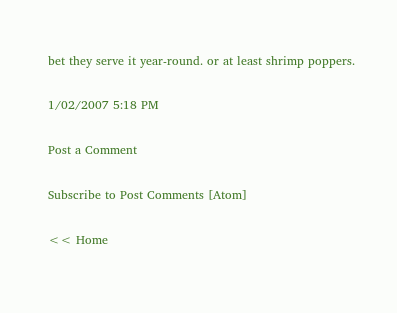bet they serve it year-round. or at least shrimp poppers.

1/02/2007 5:18 PM

Post a Comment

Subscribe to Post Comments [Atom]

<< Home